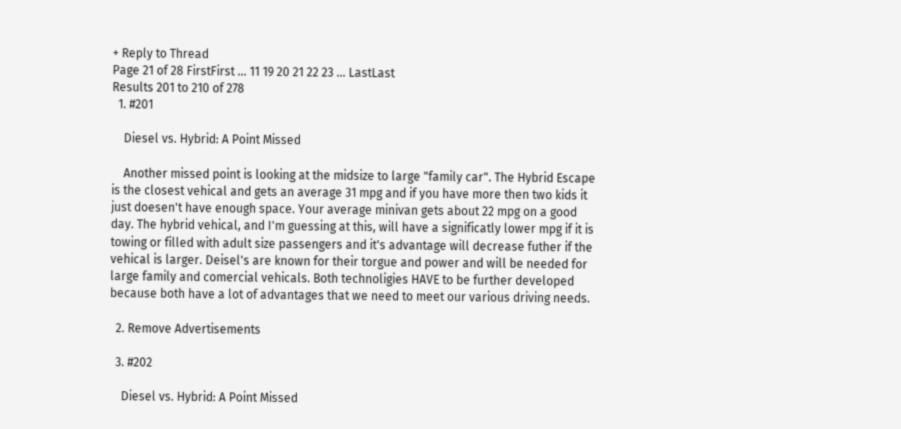+ Reply to Thread
Page 21 of 28 FirstFirst ... 11 19 20 21 22 23 ... LastLast
Results 201 to 210 of 278
  1. #201

    Diesel vs. Hybrid: A Point Missed

    Another missed point is looking at the midsize to large "family car". The Hybrid Escape is the closest vehical and gets an average 31 mpg and if you have more then two kids it just doesen't have enough space. Your average minivan gets about 22 mpg on a good day. The hybrid vehical, and I'm guessing at this, will have a significatly lower mpg if it is towing or filled with adult size passengers and it's advantage will decrease futher if the vehical is larger. Deisel's are known for their torgue and power and will be needed for large family and comercial vehicals. Both technoligies HAVE to be further developed because both have a lot of advantages that we need to meet our various driving needs.

  2. Remove Advertisements

  3. #202

    Diesel vs. Hybrid: A Point Missed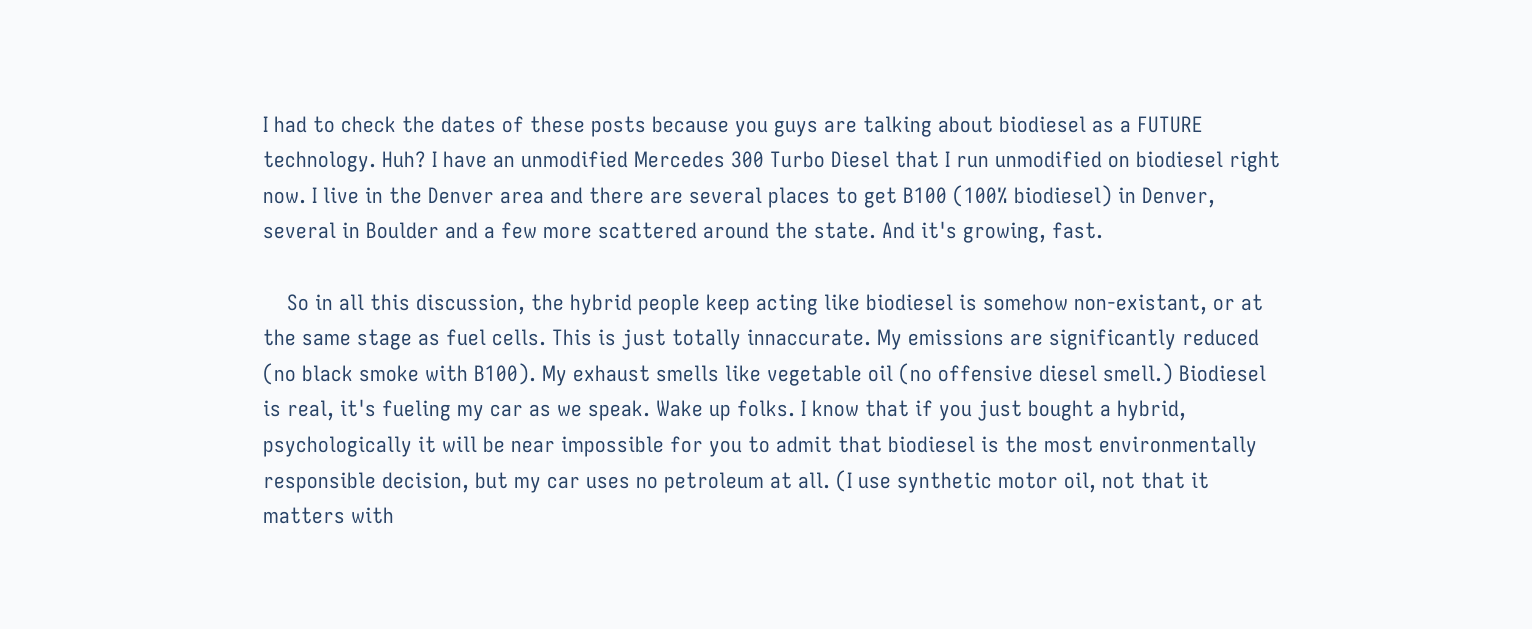I had to check the dates of these posts because you guys are talking about biodiesel as a FUTURE technology. Huh? I have an unmodified Mercedes 300 Turbo Diesel that I run unmodified on biodiesel right now. I live in the Denver area and there are several places to get B100 (100% biodiesel) in Denver, several in Boulder and a few more scattered around the state. And it's growing, fast.

    So in all this discussion, the hybrid people keep acting like biodiesel is somehow non-existant, or at the same stage as fuel cells. This is just totally innaccurate. My emissions are significantly reduced (no black smoke with B100). My exhaust smells like vegetable oil (no offensive diesel smell.) Biodiesel is real, it's fueling my car as we speak. Wake up folks. I know that if you just bought a hybrid, psychologically it will be near impossible for you to admit that biodiesel is the most environmentally responsible decision, but my car uses no petroleum at all. (I use synthetic motor oil, not that it matters with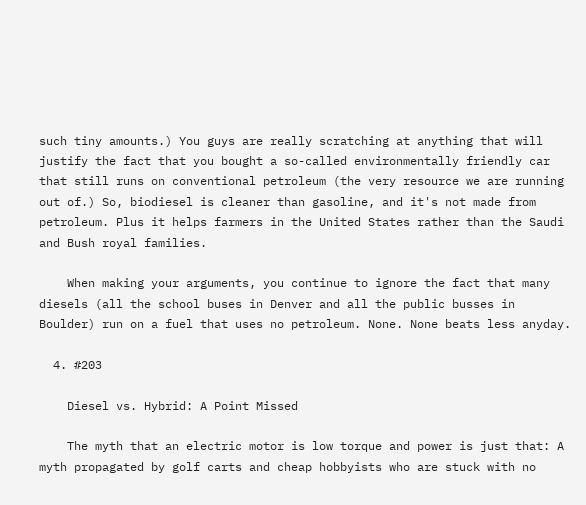such tiny amounts.) You guys are really scratching at anything that will justify the fact that you bought a so-called environmentally friendly car that still runs on conventional petroleum (the very resource we are running out of.) So, biodiesel is cleaner than gasoline, and it's not made from petroleum. Plus it helps farmers in the United States rather than the Saudi and Bush royal families.

    When making your arguments, you continue to ignore the fact that many diesels (all the school buses in Denver and all the public busses in Boulder) run on a fuel that uses no petroleum. None. None beats less anyday.

  4. #203

    Diesel vs. Hybrid: A Point Missed

    The myth that an electric motor is low torque and power is just that: A myth propagated by golf carts and cheap hobbyists who are stuck with no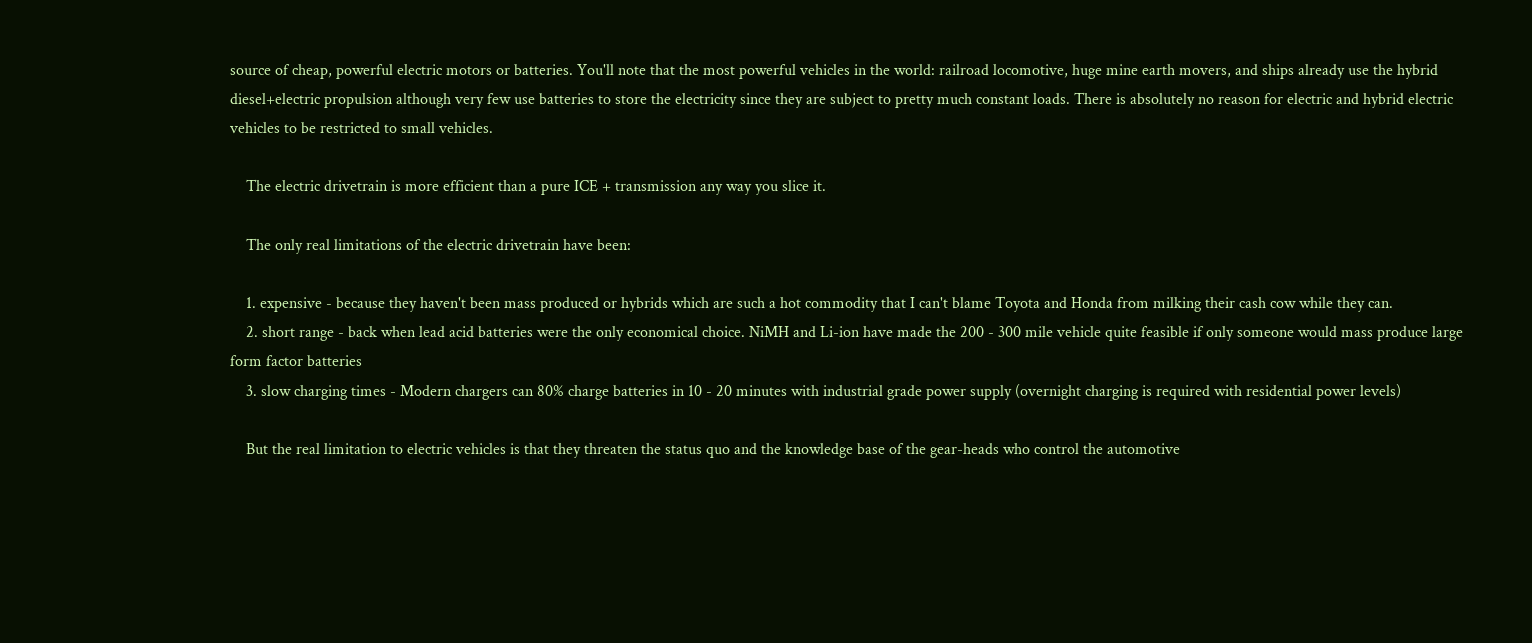source of cheap, powerful electric motors or batteries. You'll note that the most powerful vehicles in the world: railroad locomotive, huge mine earth movers, and ships already use the hybrid diesel+electric propulsion although very few use batteries to store the electricity since they are subject to pretty much constant loads. There is absolutely no reason for electric and hybrid electric vehicles to be restricted to small vehicles.

    The electric drivetrain is more efficient than a pure ICE + transmission any way you slice it.

    The only real limitations of the electric drivetrain have been:

    1. expensive - because they haven't been mass produced or hybrids which are such a hot commodity that I can't blame Toyota and Honda from milking their cash cow while they can.
    2. short range - back when lead acid batteries were the only economical choice. NiMH and Li-ion have made the 200 - 300 mile vehicle quite feasible if only someone would mass produce large form factor batteries
    3. slow charging times - Modern chargers can 80% charge batteries in 10 - 20 minutes with industrial grade power supply (overnight charging is required with residential power levels)

    But the real limitation to electric vehicles is that they threaten the status quo and the knowledge base of the gear-heads who control the automotive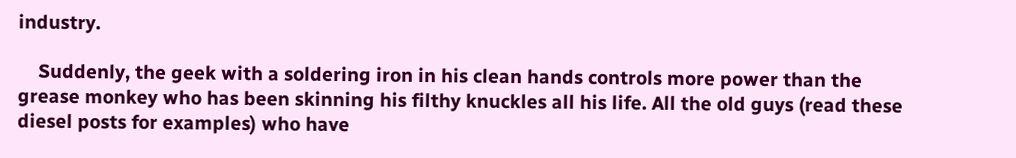industry.

    Suddenly, the geek with a soldering iron in his clean hands controls more power than the grease monkey who has been skinning his filthy knuckles all his life. All the old guys (read these diesel posts for examples) who have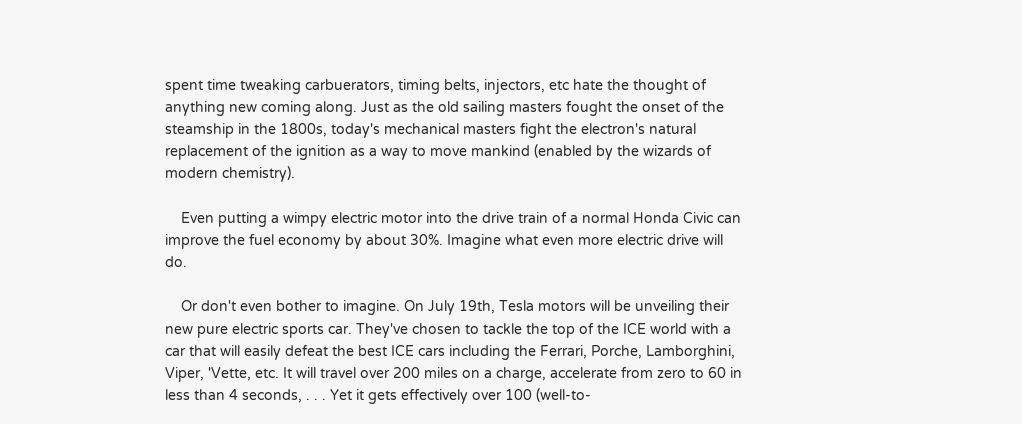spent time tweaking carbuerators, timing belts, injectors, etc hate the thought of anything new coming along. Just as the old sailing masters fought the onset of the steamship in the 1800s, today's mechanical masters fight the electron's natural replacement of the ignition as a way to move mankind (enabled by the wizards of modern chemistry).

    Even putting a wimpy electric motor into the drive train of a normal Honda Civic can improve the fuel economy by about 30%. Imagine what even more electric drive will do.

    Or don't even bother to imagine. On July 19th, Tesla motors will be unveiling their new pure electric sports car. They've chosen to tackle the top of the ICE world with a car that will easily defeat the best ICE cars including the Ferrari, Porche, Lamborghini, Viper, 'Vette, etc. It will travel over 200 miles on a charge, accelerate from zero to 60 in less than 4 seconds, . . . Yet it gets effectively over 100 (well-to-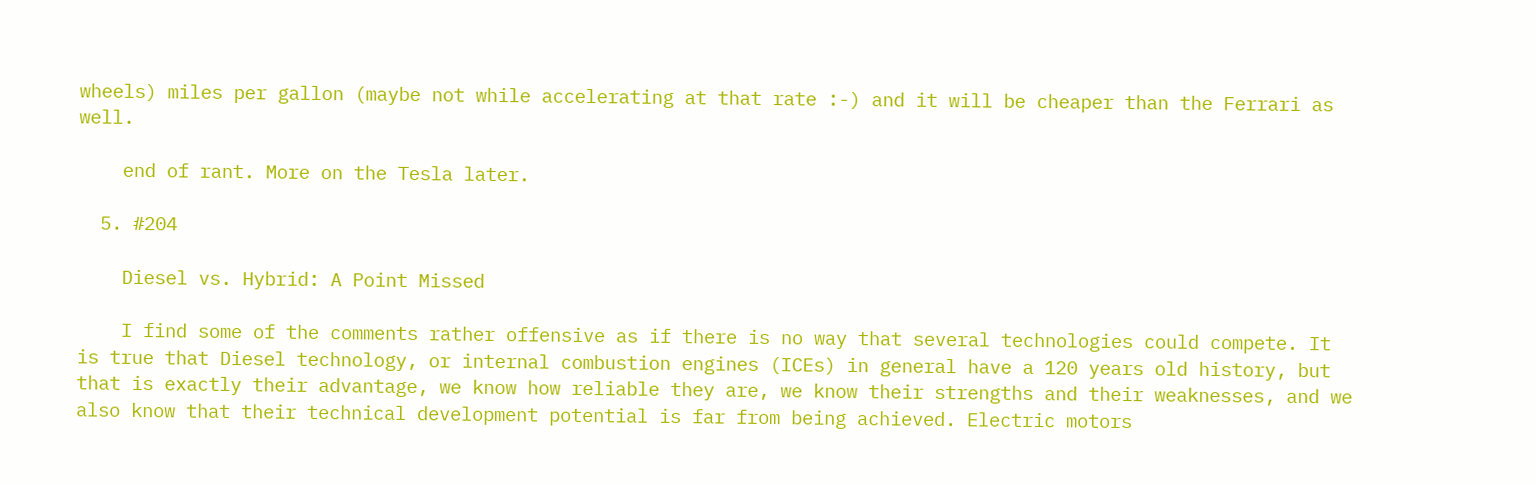wheels) miles per gallon (maybe not while accelerating at that rate :-) and it will be cheaper than the Ferrari as well.

    end of rant. More on the Tesla later.

  5. #204

    Diesel vs. Hybrid: A Point Missed

    I find some of the comments rather offensive as if there is no way that several technologies could compete. It is true that Diesel technology, or internal combustion engines (ICEs) in general have a 120 years old history, but that is exactly their advantage, we know how reliable they are, we know their strengths and their weaknesses, and we also know that their technical development potential is far from being achieved. Electric motors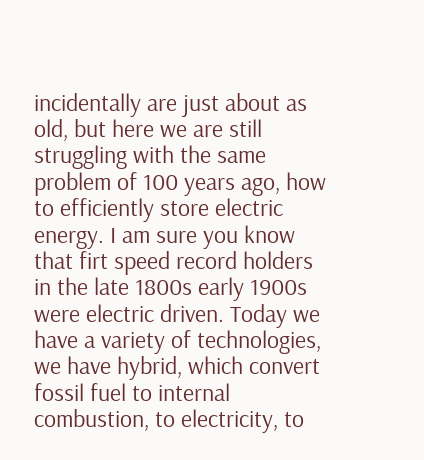incidentally are just about as old, but here we are still struggling with the same problem of 100 years ago, how to efficiently store electric energy. I am sure you know that firt speed record holders in the late 1800s early 1900s were electric driven. Today we have a variety of technologies, we have hybrid, which convert fossil fuel to internal combustion, to electricity, to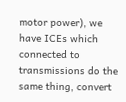motor power), we have ICEs which connected to transmissions do the same thing, convert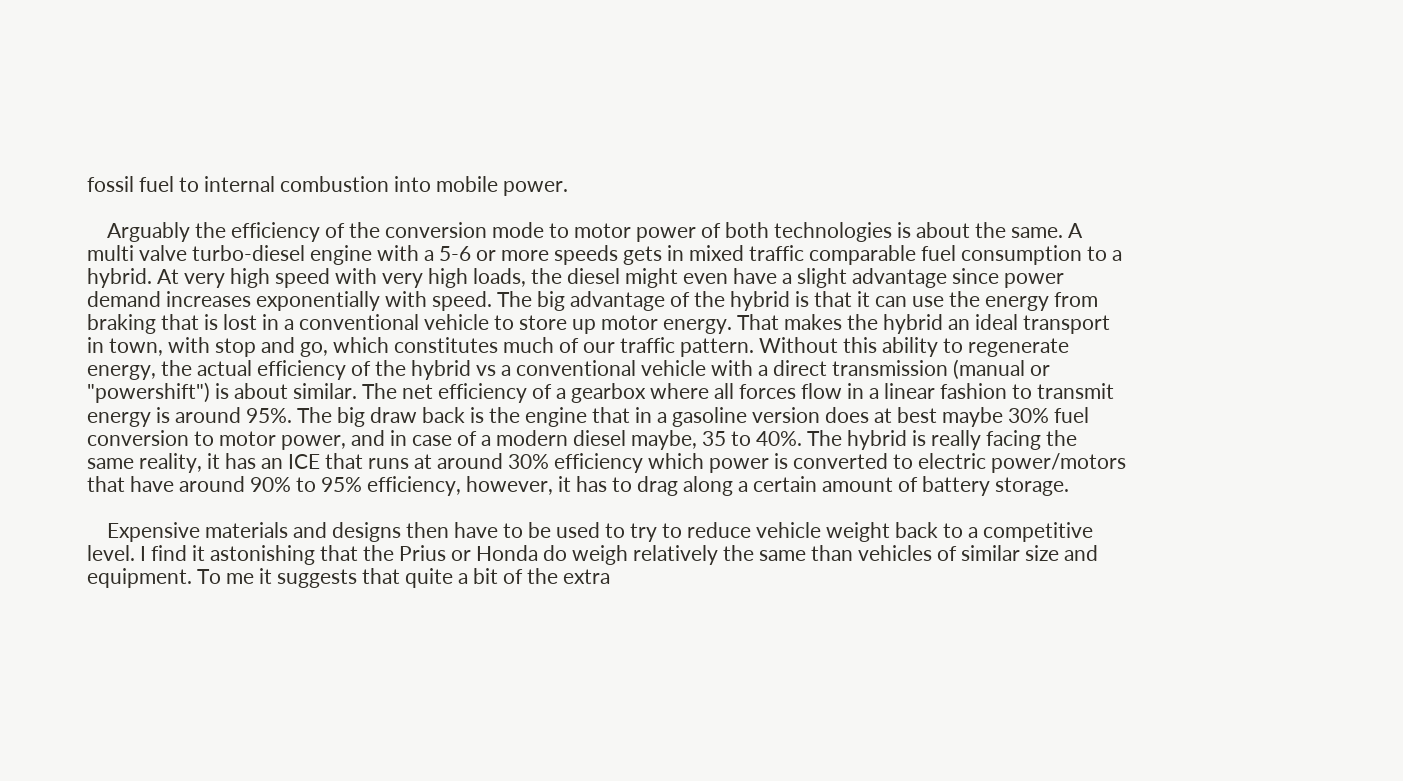fossil fuel to internal combustion into mobile power.

    Arguably the efficiency of the conversion mode to motor power of both technologies is about the same. A multi valve turbo-diesel engine with a 5-6 or more speeds gets in mixed traffic comparable fuel consumption to a hybrid. At very high speed with very high loads, the diesel might even have a slight advantage since power demand increases exponentially with speed. The big advantage of the hybrid is that it can use the energy from braking that is lost in a conventional vehicle to store up motor energy. That makes the hybrid an ideal transport in town, with stop and go, which constitutes much of our traffic pattern. Without this ability to regenerate energy, the actual efficiency of the hybrid vs a conventional vehicle with a direct transmission (manual or "powershift") is about similar. The net efficiency of a gearbox where all forces flow in a linear fashion to transmit energy is around 95%. The big draw back is the engine that in a gasoline version does at best maybe 30% fuel conversion to motor power, and in case of a modern diesel maybe, 35 to 40%. The hybrid is really facing the same reality, it has an ICE that runs at around 30% efficiency which power is converted to electric power/motors that have around 90% to 95% efficiency, however, it has to drag along a certain amount of battery storage.

    Expensive materials and designs then have to be used to try to reduce vehicle weight back to a competitive level. I find it astonishing that the Prius or Honda do weigh relatively the same than vehicles of similar size and equipment. To me it suggests that quite a bit of the extra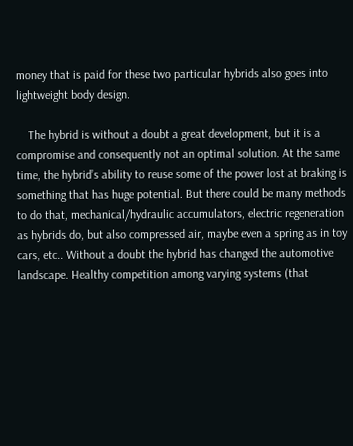money that is paid for these two particular hybrids also goes into lightweight body design.

    The hybrid is without a doubt a great development, but it is a compromise and consequently not an optimal solution. At the same time, the hybrid’s ability to reuse some of the power lost at braking is something that has huge potential. But there could be many methods to do that, mechanical/hydraulic accumulators, electric regeneration as hybrids do, but also compressed air, maybe even a spring as in toy cars, etc.. Without a doubt the hybrid has changed the automotive landscape. Healthy competition among varying systems (that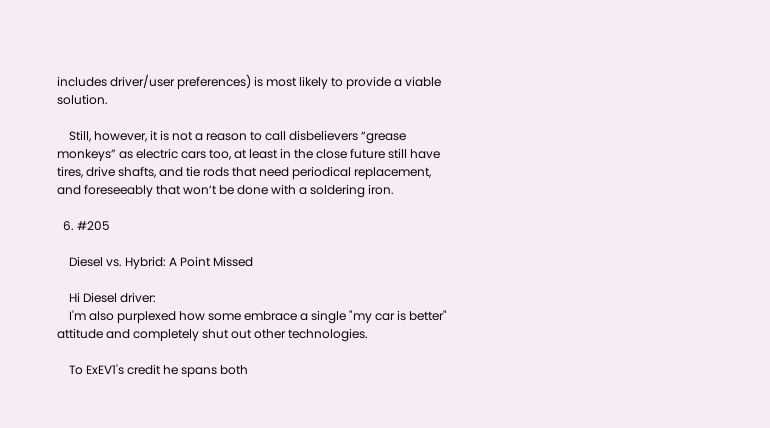includes driver/user preferences) is most likely to provide a viable solution.

    Still, however, it is not a reason to call disbelievers “grease monkeys” as electric cars too, at least in the close future still have tires, drive shafts, and tie rods that need periodical replacement, and foreseeably that won’t be done with a soldering iron.

  6. #205

    Diesel vs. Hybrid: A Point Missed

    Hi Diesel driver:
    I'm also purplexed how some embrace a single "my car is better" attitude and completely shut out other technologies.

    To ExEV1's credit he spans both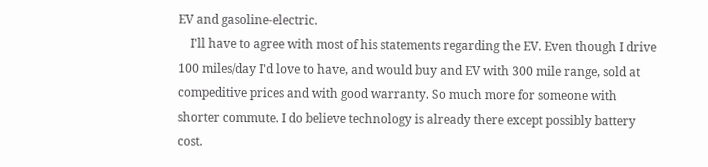EV and gasoline-electric.
    I'll have to agree with most of his statements regarding the EV. Even though I drive 100 miles/day I'd love to have, and would buy and EV with 300 mile range, sold at compeditive prices and with good warranty. So much more for someone with shorter commute. I do believe technology is already there except possibly battery cost.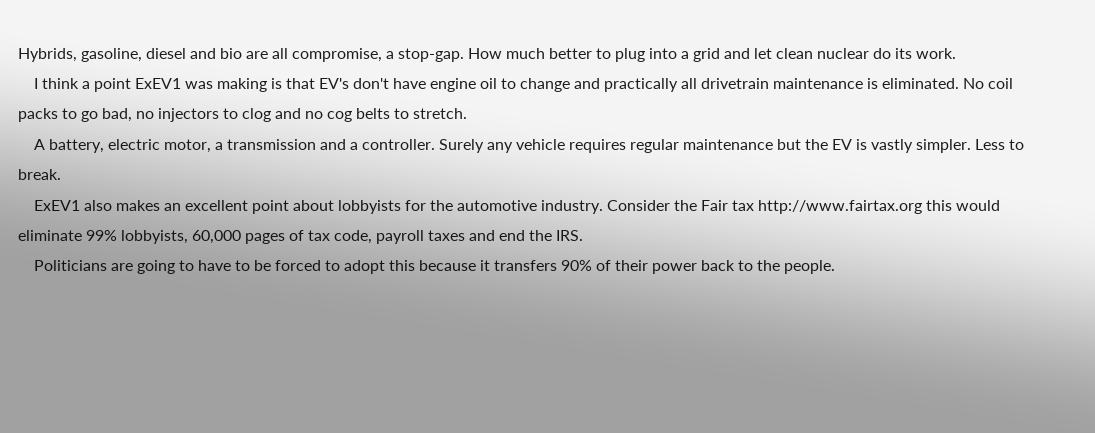Hybrids, gasoline, diesel and bio are all compromise, a stop-gap. How much better to plug into a grid and let clean nuclear do its work.
    I think a point ExEV1 was making is that EV's don't have engine oil to change and practically all drivetrain maintenance is eliminated. No coil packs to go bad, no injectors to clog and no cog belts to stretch.
    A battery, electric motor, a transmission and a controller. Surely any vehicle requires regular maintenance but the EV is vastly simpler. Less to break.
    ExEV1 also makes an excellent point about lobbyists for the automotive industry. Consider the Fair tax http://www.fairtax.org this would eliminate 99% lobbyists, 60,000 pages of tax code, payroll taxes and end the IRS.
    Politicians are going to have to be forced to adopt this because it transfers 90% of their power back to the people.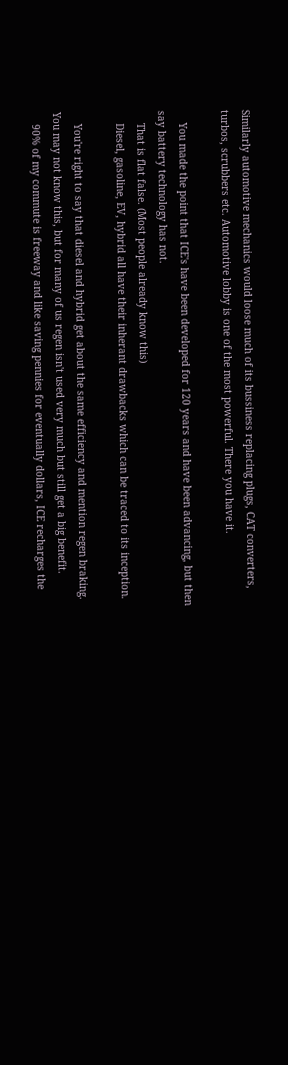Similarly automotive mechanics would loose much of its bussiness replacing plugs, CAT converters, turbos, scrubbers etc. Automotive lobby is one of the most powerful. There you have it.

    You made the point that ICE's have been developed for 120 years and have been advancing, but then say battery technology has not.
    That is flat false. (Most people already know this)
    Diesel, gasoline, EV, hybrid all have their inherant drawbacks which can be traced to its inception.

    You're right to say that diesel and hybrid get about the same efficiency and mention regen braking. You may not know this, but for many of us regen isn't used very much but still get a big benefit.
    90% of my commute is freeway and like saving pennies for eventually dollars, ICE recharges the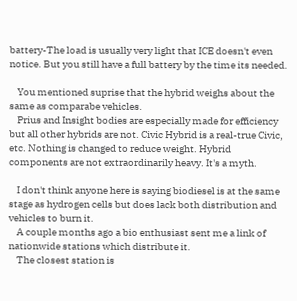battery-The load is usually very light that ICE doesn't even notice. But you still have a full battery by the time its needed.

    You mentioned suprise that the hybrid weighs about the same as comparabe vehicles.
    Prius and Insight bodies are especially made for efficiency but all other hybrids are not. Civic Hybrid is a real-true Civic, etc. Nothing is changed to reduce weight. Hybrid components are not extraordinarily heavy. It's a myth.

    I don't think anyone here is saying biodiesel is at the same stage as hydrogen cells but does lack both distribution and vehicles to burn it.
    A couple months ago a bio enthusiast sent me a link of nationwide stations which distribute it.
    The closest station is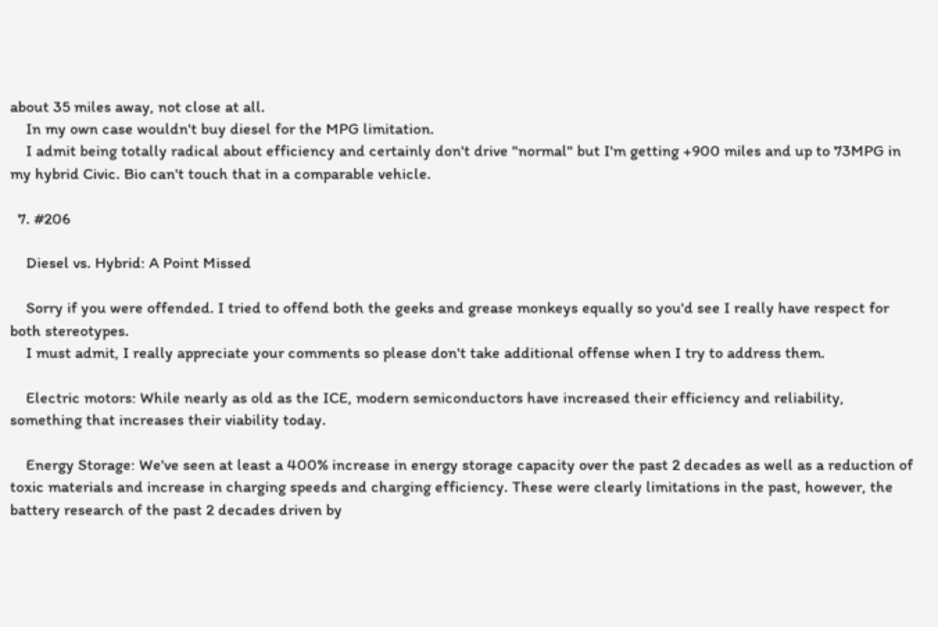about 35 miles away, not close at all.
    In my own case wouldn't buy diesel for the MPG limitation.
    I admit being totally radical about efficiency and certainly don't drive "normal" but I'm getting +900 miles and up to 73MPG in my hybrid Civic. Bio can't touch that in a comparable vehicle.

  7. #206

    Diesel vs. Hybrid: A Point Missed

    Sorry if you were offended. I tried to offend both the geeks and grease monkeys equally so you'd see I really have respect for both stereotypes.
    I must admit, I really appreciate your comments so please don't take additional offense when I try to address them.

    Electric motors: While nearly as old as the ICE, modern semiconductors have increased their efficiency and reliability, something that increases their viability today.

    Energy Storage: We've seen at least a 400% increase in energy storage capacity over the past 2 decades as well as a reduction of toxic materials and increase in charging speeds and charging efficiency. These were clearly limitations in the past, however, the battery research of the past 2 decades driven by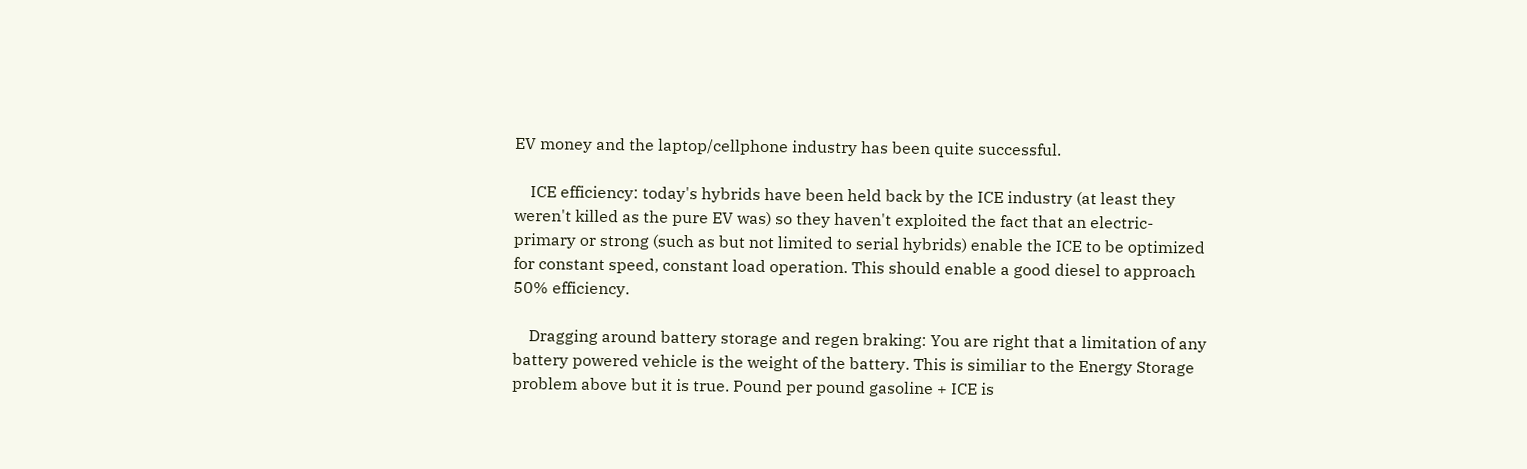EV money and the laptop/cellphone industry has been quite successful.

    ICE efficiency: today's hybrids have been held back by the ICE industry (at least they weren't killed as the pure EV was) so they haven't exploited the fact that an electric-primary or strong (such as but not limited to serial hybrids) enable the ICE to be optimized for constant speed, constant load operation. This should enable a good diesel to approach 50% efficiency.

    Dragging around battery storage and regen braking: You are right that a limitation of any battery powered vehicle is the weight of the battery. This is similiar to the Energy Storage problem above but it is true. Pound per pound gasoline + ICE is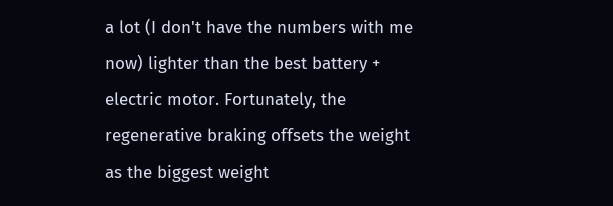a lot (I don't have the numbers with me now) lighter than the best battery + electric motor. Fortunately, the regenerative braking offsets the weight as the biggest weight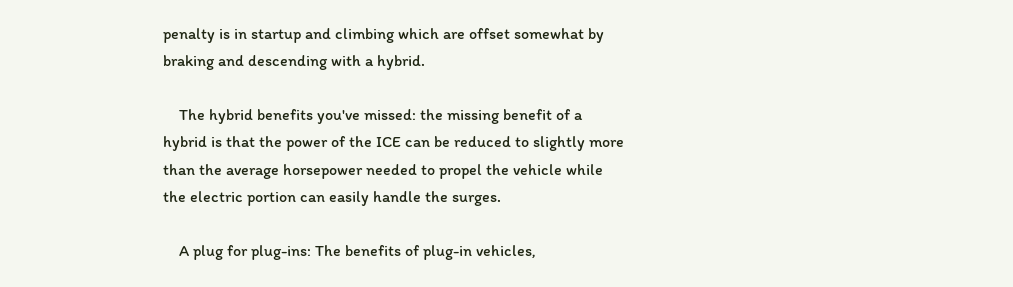penalty is in startup and climbing which are offset somewhat by braking and descending with a hybrid.

    The hybrid benefits you've missed: the missing benefit of a hybrid is that the power of the ICE can be reduced to slightly more than the average horsepower needed to propel the vehicle while the electric portion can easily handle the surges.

    A plug for plug-ins: The benefits of plug-in vehicles,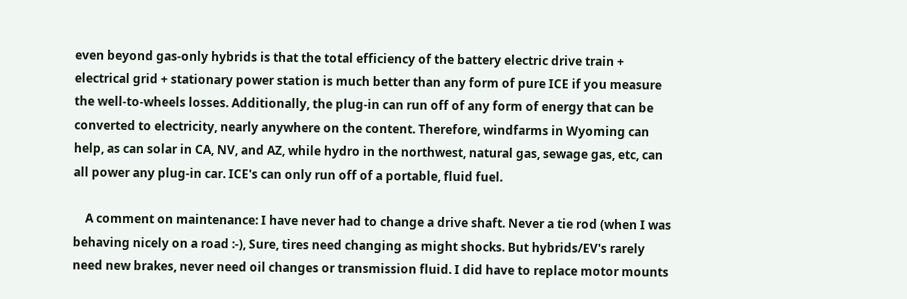even beyond gas-only hybrids is that the total efficiency of the battery electric drive train + electrical grid + stationary power station is much better than any form of pure ICE if you measure the well-to-wheels losses. Additionally, the plug-in can run off of any form of energy that can be converted to electricity, nearly anywhere on the content. Therefore, windfarms in Wyoming can help, as can solar in CA, NV, and AZ, while hydro in the northwest, natural gas, sewage gas, etc, can all power any plug-in car. ICE's can only run off of a portable, fluid fuel.

    A comment on maintenance: I have never had to change a drive shaft. Never a tie rod (when I was behaving nicely on a road :-), Sure, tires need changing as might shocks. But hybrids/EV's rarely need new brakes, never need oil changes or transmission fluid. I did have to replace motor mounts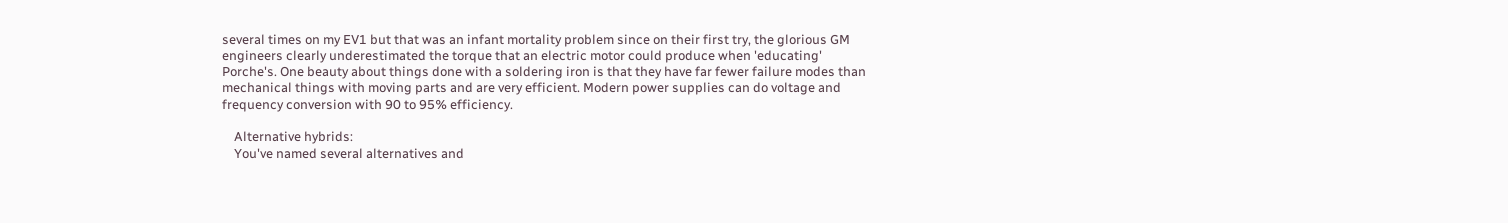several times on my EV1 but that was an infant mortality problem since on their first try, the glorious GM engineers clearly underestimated the torque that an electric motor could produce when 'educating' Porche's. One beauty about things done with a soldering iron is that they have far fewer failure modes than mechanical things with moving parts and are very efficient. Modern power supplies can do voltage and frequency conversion with 90 to 95% efficiency.

    Alternative hybrids:
    You've named several alternatives and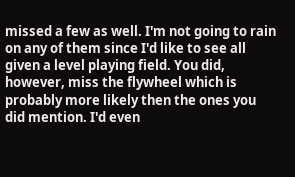missed a few as well. I'm not going to rain on any of them since I'd like to see all given a level playing field. You did, however, miss the flywheel which is probably more likely then the ones you did mention. I'd even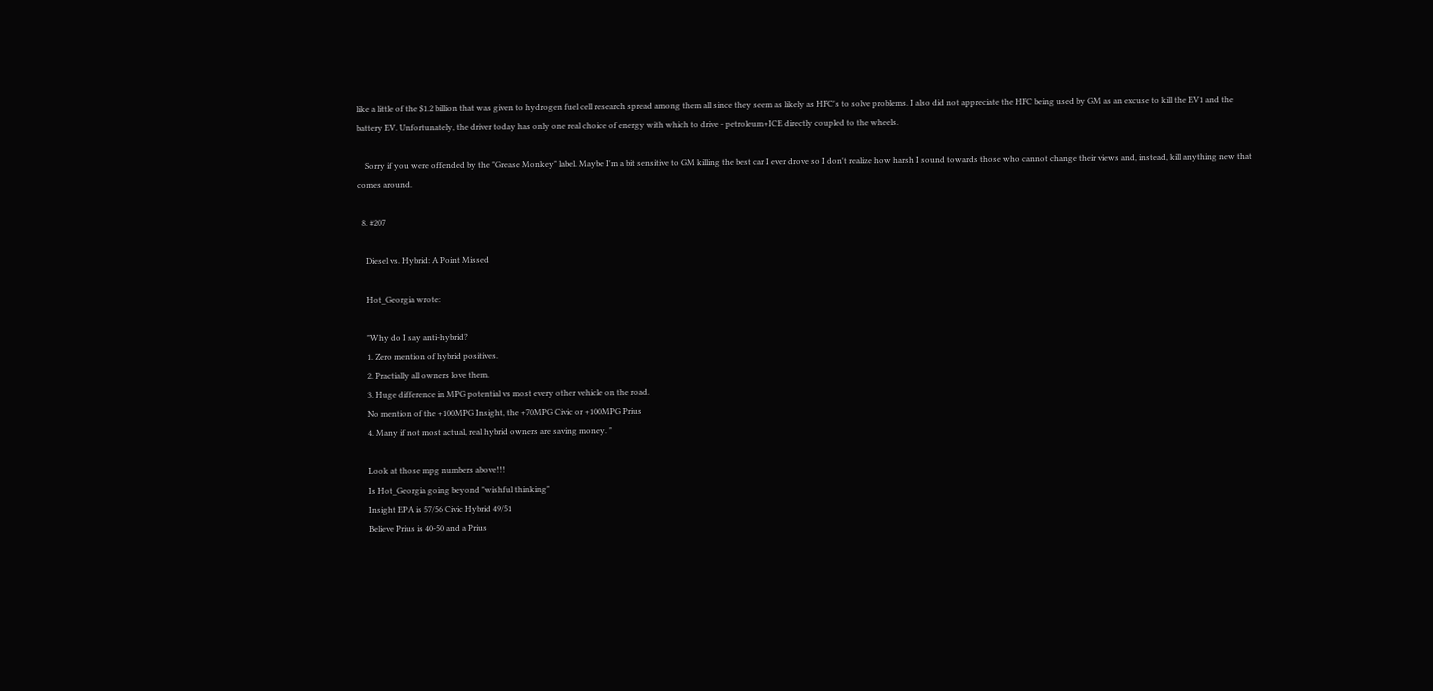like a little of the $1.2 billion that was given to hydrogen fuel cell research spread among them all since they seem as likely as HFC's to solve problems. I also did not appreciate the HFC being used by GM as an excuse to kill the EV1 and the battery EV. Unfortunately, the driver today has only one real choice of energy with which to drive - petroleum+ICE directly coupled to the wheels.

    Sorry if you were offended by the "Grease Monkey" label. Maybe I'm a bit sensitive to GM killing the best car I ever drove so I don't realize how harsh I sound towards those who cannot change their views and, instead, kill anything new that comes around.

  8. #207

    Diesel vs. Hybrid: A Point Missed

    Hot_Georgia wrote:

    "Why do I say anti-hybrid?
    1. Zero mention of hybrid positives.
    2. Practially all owners love them.
    3. Huge difference in MPG potential vs most every other vehicle on the road.
    No mention of the +100MPG Insight, the +70MPG Civic or +100MPG Prius
    4. Many if not most actual, real hybrid owners are saving money. "

    Look at those mpg numbers above!!!
    Is Hot_Georgia going beyond "wishful thinking"
    Insight EPA is 57/56 Civic Hybrid 49/51
    Believe Prius is 40-50 and a Prius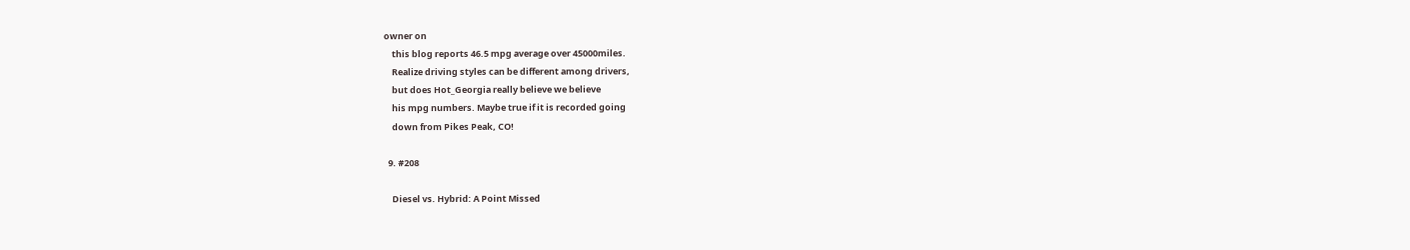owner on
    this blog reports 46.5 mpg average over 45000miles.
    Realize driving styles can be different among drivers,
    but does Hot_Georgia really believe we believe
    his mpg numbers. Maybe true if it is recorded going
    down from Pikes Peak, CO!

  9. #208

    Diesel vs. Hybrid: A Point Missed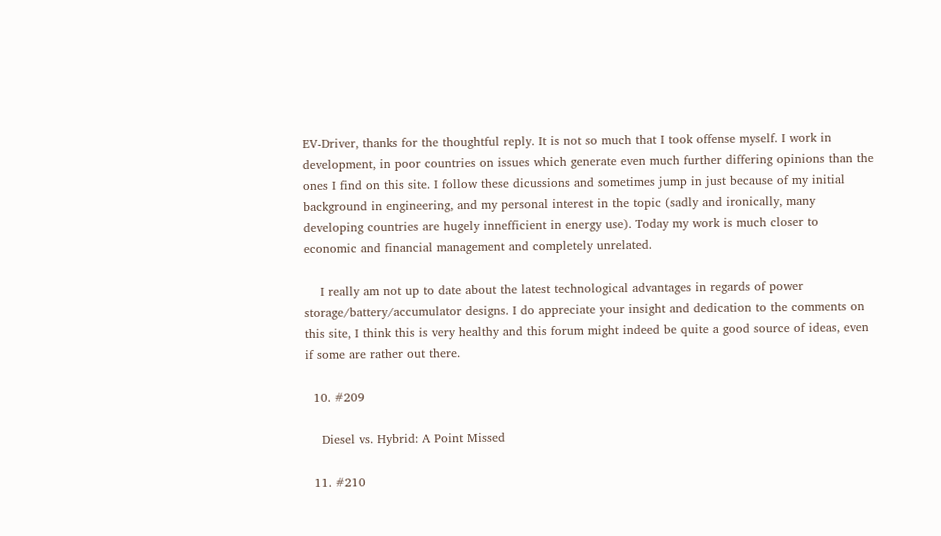EV-Driver, thanks for the thoughtful reply. It is not so much that I took offense myself. I work in development, in poor countries on issues which generate even much further differing opinions than the ones I find on this site. I follow these dicussions and sometimes jump in just because of my initial background in engineering, and my personal interest in the topic (sadly and ironically, many developing countries are hugely innefficient in energy use). Today my work is much closer to economic and financial management and completely unrelated.

    I really am not up to date about the latest technological advantages in regards of power storage/battery/accumulator designs. I do appreciate your insight and dedication to the comments on this site, I think this is very healthy and this forum might indeed be quite a good source of ideas, even if some are rather out there.

  10. #209

    Diesel vs. Hybrid: A Point Missed

  11. #210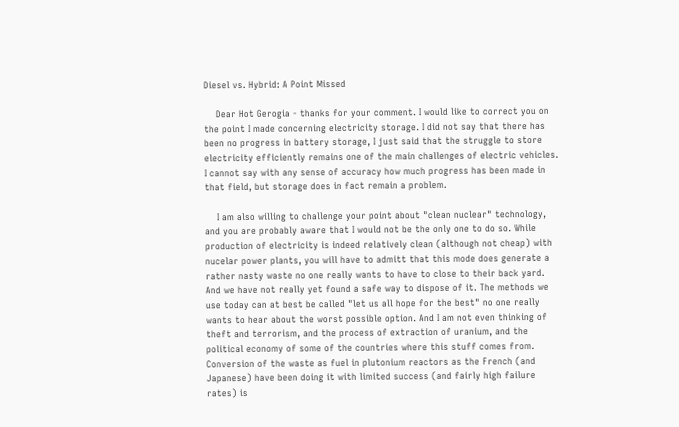Diesel vs. Hybrid: A Point Missed

    Dear Hot Gerogia - thanks for your comment. I would like to correct you on the point I made concerning electricity storage. I did not say that there has been no progress in battery storage, I just said that the struggle to store electricity efficiently remains one of the main challenges of electric vehicles. I cannot say with any sense of accuracy how much progress has been made in that field, but storage does in fact remain a problem.

    I am also willing to challenge your point about "clean nuclear" technology, and you are probably aware that I would not be the only one to do so. While production of electricity is indeed relatively clean (although not cheap) with nucelar power plants, you will have to admitt that this mode does generate a rather nasty waste no one really wants to have to close to their back yard. And we have not really yet found a safe way to dispose of it. The methods we use today can at best be called "let us all hope for the best" no one really wants to hear about the worst possible option. And I am not even thinking of theft and terrorism, and the process of extraction of uranium, and the political economy of some of the countries where this stuff comes from. Conversion of the waste as fuel in plutonium reactors as the French (and Japanese) have been doing it with limited success (and fairly high failure rates) is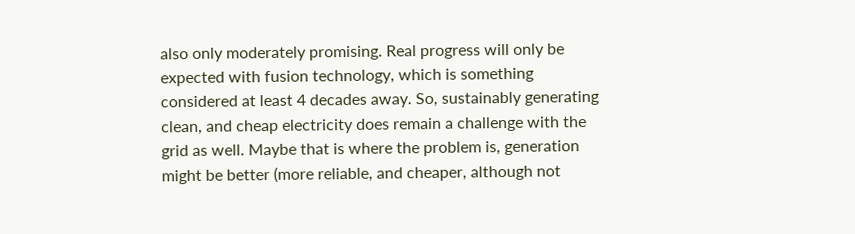also only moderately promising. Real progress will only be expected with fusion technology, which is something considered at least 4 decades away. So, sustainably generating clean, and cheap electricity does remain a challenge with the grid as well. Maybe that is where the problem is, generation might be better (more reliable, and cheaper, although not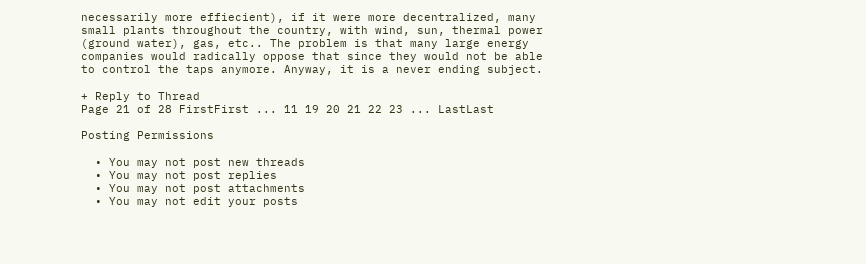necessarily more effiecient), if it were more decentralized, many small plants throughout the country, with wind, sun, thermal power (ground water), gas, etc.. The problem is that many large energy companies would radically oppose that since they would not be able to control the taps anymore. Anyway, it is a never ending subject.

+ Reply to Thread
Page 21 of 28 FirstFirst ... 11 19 20 21 22 23 ... LastLast

Posting Permissions

  • You may not post new threads
  • You may not post replies
  • You may not post attachments
  • You may not edit your posts